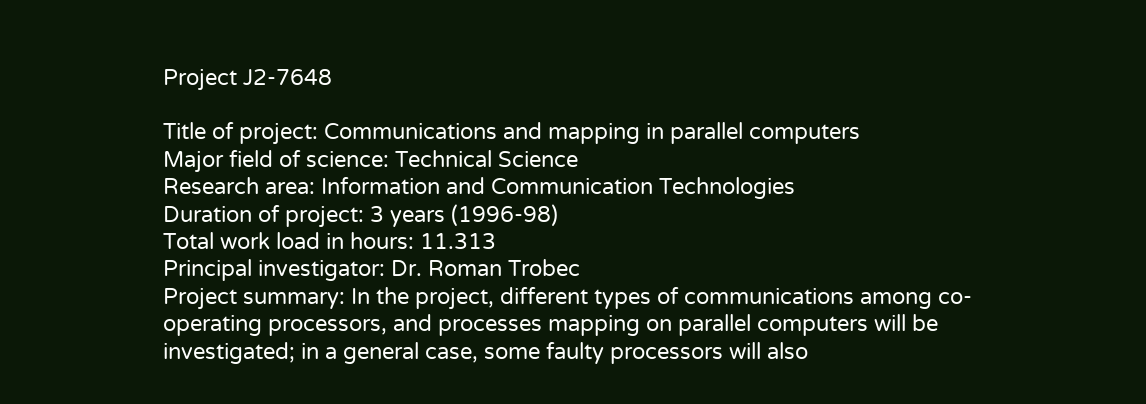Project J2-7648

Title of project: Communications and mapping in parallel computers
Major field of science: Technical Science
Research area: Information and Communication Technologies
Duration of project: 3 years (1996-98)
Total work load in hours: 11.313
Principal investigator: Dr. Roman Trobec
Project summary: In the project, different types of communications among co-operating processors, and processes mapping on parallel computers will be investigated; in a general case, some faulty processors will also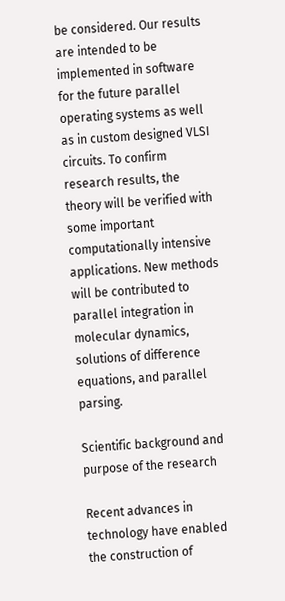be considered. Our results are intended to be implemented in software for the future parallel operating systems as well as in custom designed VLSI circuits. To confirm research results, the theory will be verified with some important computationally intensive applications. New methods will be contributed to parallel integration in molecular dynamics, solutions of difference equations, and parallel parsing.

Scientific background and purpose of the research

Recent advances in technology have enabled the construction of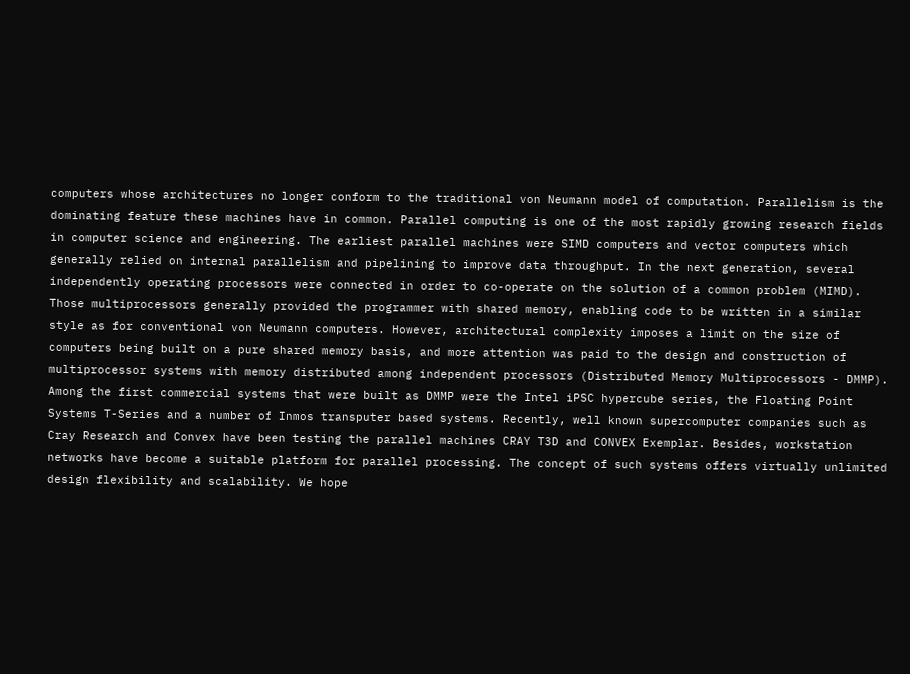computers whose architectures no longer conform to the traditional von Neumann model of computation. Parallelism is the dominating feature these machines have in common. Parallel computing is one of the most rapidly growing research fields in computer science and engineering. The earliest parallel machines were SIMD computers and vector computers which generally relied on internal parallelism and pipelining to improve data throughput. In the next generation, several independently operating processors were connected in order to co-operate on the solution of a common problem (MIMD). Those multiprocessors generally provided the programmer with shared memory, enabling code to be written in a similar style as for conventional von Neumann computers. However, architectural complexity imposes a limit on the size of computers being built on a pure shared memory basis, and more attention was paid to the design and construction of multiprocessor systems with memory distributed among independent processors (Distributed Memory Multiprocessors - DMMP). Among the first commercial systems that were built as DMMP were the Intel iPSC hypercube series, the Floating Point Systems T-Series and a number of Inmos transputer based systems. Recently, well known supercomputer companies such as Cray Research and Convex have been testing the parallel machines CRAY T3D and CONVEX Exemplar. Besides, workstation networks have become a suitable platform for parallel processing. The concept of such systems offers virtually unlimited design flexibility and scalability. We hope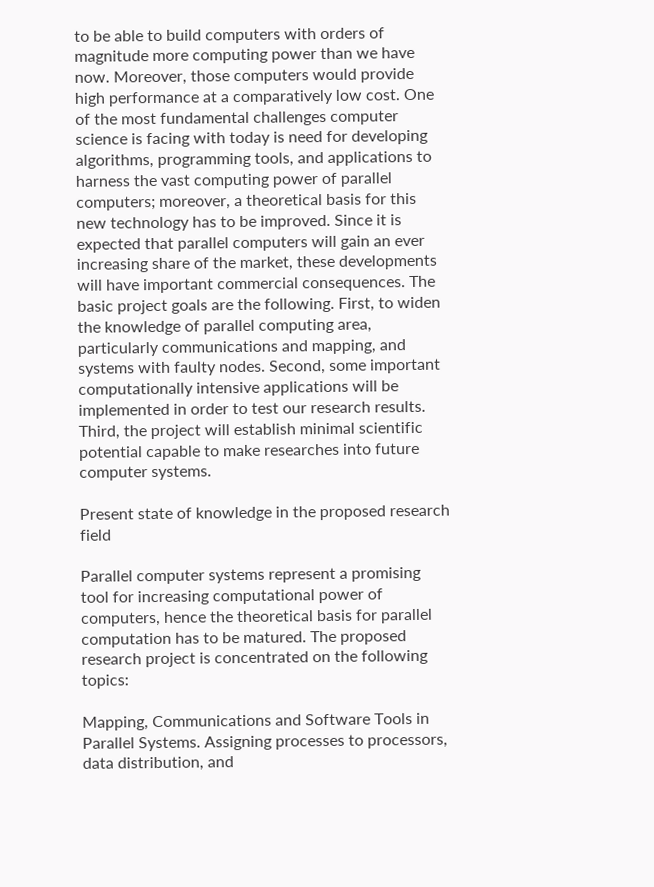to be able to build computers with orders of magnitude more computing power than we have now. Moreover, those computers would provide high performance at a comparatively low cost. One of the most fundamental challenges computer science is facing with today is need for developing algorithms, programming tools, and applications to harness the vast computing power of parallel computers; moreover, a theoretical basis for this new technology has to be improved. Since it is expected that parallel computers will gain an ever increasing share of the market, these developments will have important commercial consequences. The basic project goals are the following. First, to widen the knowledge of parallel computing area, particularly communications and mapping, and systems with faulty nodes. Second, some important computationally intensive applications will be implemented in order to test our research results. Third, the project will establish minimal scientific potential capable to make researches into future computer systems.

Present state of knowledge in the proposed research field

Parallel computer systems represent a promising tool for increasing computational power of computers, hence the theoretical basis for parallel computation has to be matured. The proposed research project is concentrated on the following topics:

Mapping, Communications and Software Tools in Parallel Systems. Assigning processes to processors, data distribution, and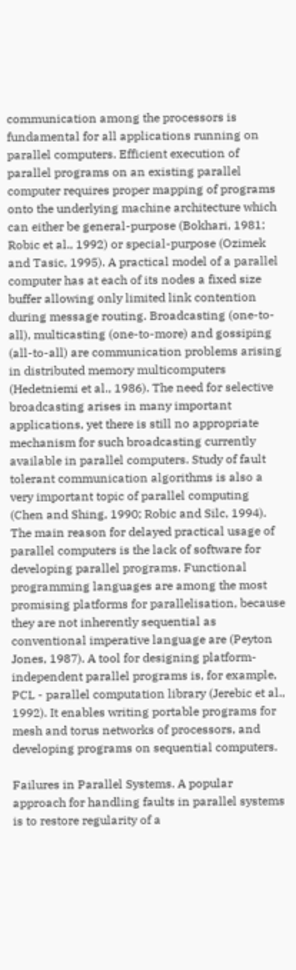communication among the processors is fundamental for all applications running on parallel computers. Efficient execution of parallel programs on an existing parallel computer requires proper mapping of programs onto the underlying machine architecture which can either be general-purpose (Bokhari, 1981; Robic et al., 1992) or special-purpose (Ozimek and Tasic, 1995). A practical model of a parallel computer has at each of its nodes a fixed size buffer allowing only limited link contention during message routing. Broadcasting (one-to-all), multicasting (one-to-more) and gossiping (all-to-all) are communication problems arising in distributed memory multicomputers (Hedetniemi et al., 1986). The need for selective broadcasting arises in many important applications, yet there is still no appropriate mechanism for such broadcasting currently available in parallel computers. Study of fault tolerant communication algorithms is also a very important topic of parallel computing (Chen and Shing, 1990; Robic and Silc, 1994). The main reason for delayed practical usage of parallel computers is the lack of software for developing parallel programs. Functional programming languages are among the most promising platforms for parallelisation, because they are not inherently sequential as conventional imperative language are (Peyton Jones, 1987). A tool for designing platform-independent parallel programs is, for example, PCL - parallel computation library (Jerebic et al., 1992). It enables writing portable programs for mesh and torus networks of processors, and developing programs on sequential computers.

Failures in Parallel Systems. A popular approach for handling faults in parallel systems is to restore regularity of a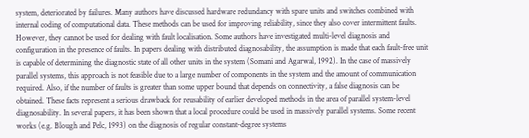system, deteriorated by failures. Many authors have discussed hardware redundancy with spare units and switches combined with internal coding of computational data. These methods can be used for improving reliability, since they also cover intermittent faults. However, they cannot be used for dealing with fault localisation. Some authors have investigated multi-level diagnosis and configuration in the presence of faults. In papers dealing with distributed diagnosability, the assumption is made that each fault-free unit is capable of determining the diagnostic state of all other units in the system (Somani and Agarwal, 1992). In the case of massively parallel systems, this approach is not feasible due to a large number of components in the system and the amount of communication required. Also, if the number of faults is greater than some upper bound that depends on connectivity, a false diagnosis can be obtained. These facts represent a serious drawback for reusability of earlier developed methods in the area of parallel system-level diagnosability. In several papers, it has been shown that a local procedure could be used in massively parallel systems. Some recent works (e.g. Blough and Pelc, 1993) on the diagnosis of regular constant-degree systems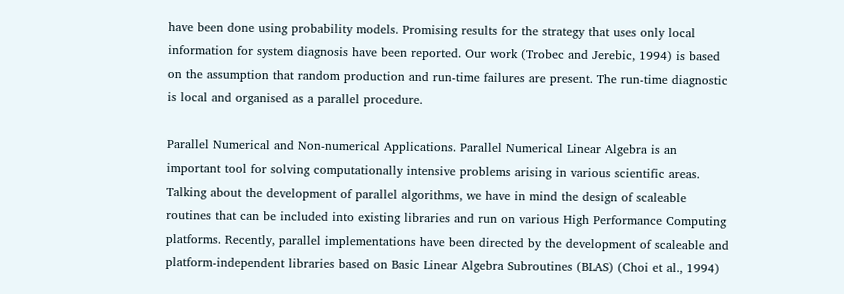have been done using probability models. Promising results for the strategy that uses only local information for system diagnosis have been reported. Our work (Trobec and Jerebic, 1994) is based on the assumption that random production and run-time failures are present. The run-time diagnostic is local and organised as a parallel procedure.

Parallel Numerical and Non-numerical Applications. Parallel Numerical Linear Algebra is an important tool for solving computationally intensive problems arising in various scientific areas. Talking about the development of parallel algorithms, we have in mind the design of scaleable routines that can be included into existing libraries and run on various High Performance Computing platforms. Recently, parallel implementations have been directed by the development of scaleable and platform-independent libraries based on Basic Linear Algebra Subroutines (BLAS) (Choi et al., 1994)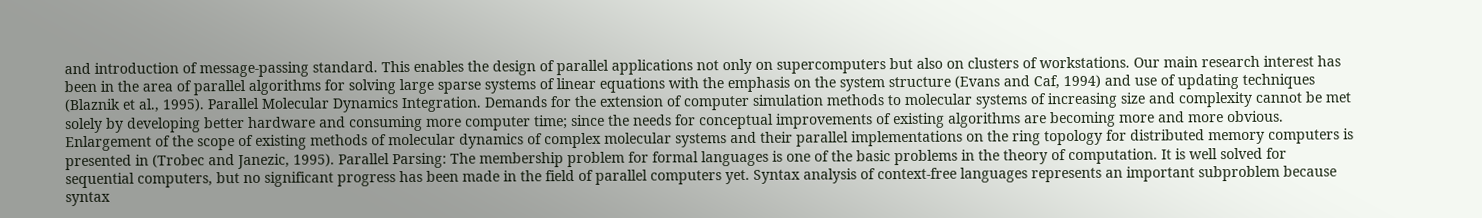and introduction of message-passing standard. This enables the design of parallel applications not only on supercomputers but also on clusters of workstations. Our main research interest has been in the area of parallel algorithms for solving large sparse systems of linear equations with the emphasis on the system structure (Evans and Caf, 1994) and use of updating techniques (Blaznik et al., 1995). Parallel Molecular Dynamics Integration. Demands for the extension of computer simulation methods to molecular systems of increasing size and complexity cannot be met solely by developing better hardware and consuming more computer time; since the needs for conceptual improvements of existing algorithms are becoming more and more obvious. Enlargement of the scope of existing methods of molecular dynamics of complex molecular systems and their parallel implementations on the ring topology for distributed memory computers is presented in (Trobec and Janezic, 1995). Parallel Parsing: The membership problem for formal languages is one of the basic problems in the theory of computation. It is well solved for sequential computers, but no significant progress has been made in the field of parallel computers yet. Syntax analysis of context-free languages represents an important subproblem because syntax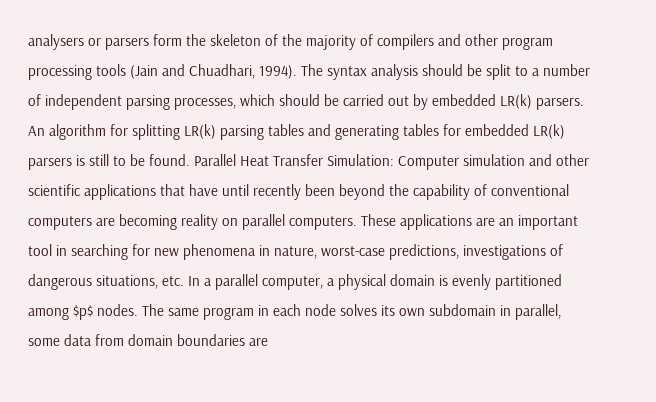analysers or parsers form the skeleton of the majority of compilers and other program processing tools (Jain and Chuadhari, 1994). The syntax analysis should be split to a number of independent parsing processes, which should be carried out by embedded LR(k) parsers. An algorithm for splitting LR(k) parsing tables and generating tables for embedded LR(k) parsers is still to be found. Parallel Heat Transfer Simulation: Computer simulation and other scientific applications that have until recently been beyond the capability of conventional computers are becoming reality on parallel computers. These applications are an important tool in searching for new phenomena in nature, worst-case predictions, investigations of dangerous situations, etc. In a parallel computer, a physical domain is evenly partitioned among $p$ nodes. The same program in each node solves its own subdomain in parallel, some data from domain boundaries are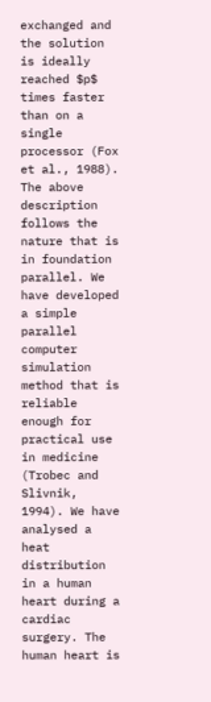exchanged and the solution is ideally reached $p$ times faster than on a single processor (Fox et al., 1988). The above description follows the nature that is in foundation parallel. We have developed a simple parallel computer simulation method that is reliable enough for practical use in medicine (Trobec and Slivnik, 1994). We have analysed a heat distribution in a human heart during a cardiac surgery. The human heart is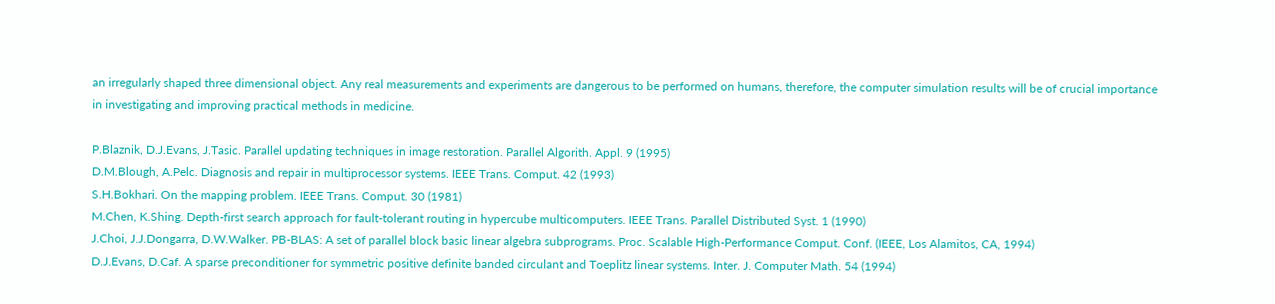an irregularly shaped three dimensional object. Any real measurements and experiments are dangerous to be performed on humans, therefore, the computer simulation results will be of crucial importance in investigating and improving practical methods in medicine.

P.Blaznik, D.J.Evans, J.Tasic. Parallel updating techniques in image restoration. Parallel Algorith. Appl. 9 (1995)
D.M.Blough, A.Pelc. Diagnosis and repair in multiprocessor systems. IEEE Trans. Comput. 42 (1993)
S.H.Bokhari. On the mapping problem. IEEE Trans. Comput. 30 (1981)
M.Chen, K.Shing. Depth-first search approach for fault-tolerant routing in hypercube multicomputers. IEEE Trans. Parallel Distributed Syst. 1 (1990)
J.Choi, J.J.Dongarra, D.W.Walker. PB-BLAS: A set of parallel block basic linear algebra subprograms. Proc. Scalable High-Performance Comput. Conf. (IEEE, Los Alamitos, CA, 1994)
D.J.Evans, D.Caf. A sparse preconditioner for symmetric positive definite banded circulant and Toeplitz linear systems. Inter. J. Computer Math. 54 (1994)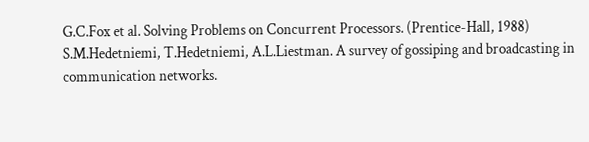G.C.Fox et al. Solving Problems on Concurrent Processors. (Prentice-Hall, 1988)
S.M.Hedetniemi, T.Hedetniemi, A.L.Liestman. A survey of gossiping and broadcasting in communication networks.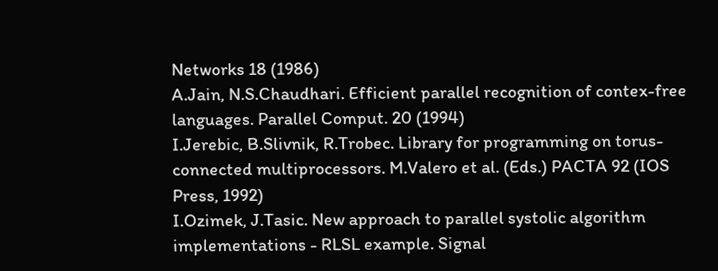Networks 18 (1986)
A.Jain, N.S.Chaudhari. Efficient parallel recognition of contex-free languages. Parallel Comput. 20 (1994)
I.Jerebic, B.Slivnik, R.Trobec. Library for programming on torus-connected multiprocessors. M.Valero et al. (Eds.) PACTA 92 (IOS Press, 1992)
I.Ozimek, J.Tasic. New approach to parallel systolic algorithm implementations - RLSL example. Signal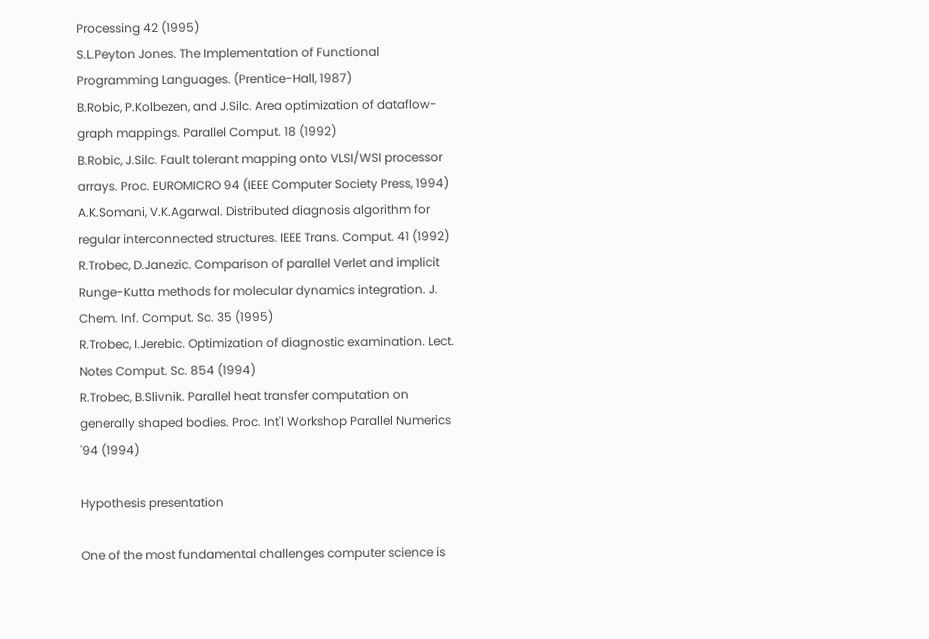Processing 42 (1995)
S.L.Peyton Jones. The Implementation of Functional Programming Languages. (Prentice-Hall, 1987)
B.Robic, P.Kolbezen, and J.Silc. Area optimization of dataflow-graph mappings. Parallel Comput. 18 (1992)
B.Robic, J.Silc. Fault tolerant mapping onto VLSI/WSI processor arrays. Proc. EUROMICRO 94 (IEEE Computer Society Press, 1994)
A.K.Somani, V.K.Agarwal. Distributed diagnosis algorithm for regular interconnected structures. IEEE Trans. Comput. 41 (1992)
R.Trobec, D.Janezic. Comparison of parallel Verlet and implicit Runge-Kutta methods for molecular dynamics integration. J. Chem. Inf. Comput. Sc. 35 (1995)
R.Trobec, I.Jerebic. Optimization of diagnostic examination. Lect. Notes Comput. Sc. 854 (1994)
R.Trobec, B.Slivnik. Parallel heat transfer computation on generally shaped bodies. Proc. Int'l Workshop Parallel Numerics '94 (1994)

Hypothesis presentation

One of the most fundamental challenges computer science is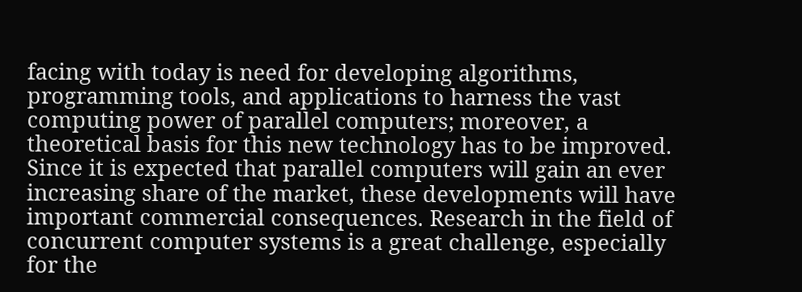facing with today is need for developing algorithms, programming tools, and applications to harness the vast computing power of parallel computers; moreover, a theoretical basis for this new technology has to be improved. Since it is expected that parallel computers will gain an ever increasing share of the market, these developments will have important commercial consequences. Research in the field of concurrent computer systems is a great challenge, especially for the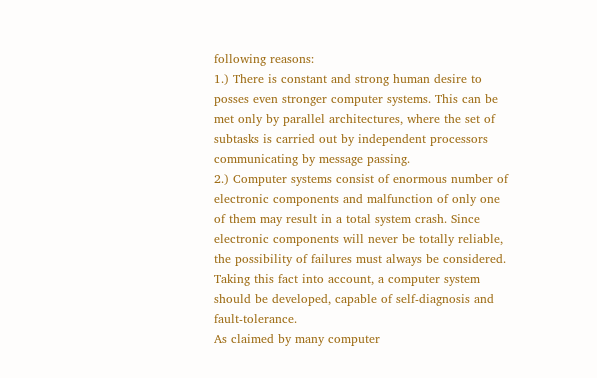following reasons:
1.) There is constant and strong human desire to posses even stronger computer systems. This can be met only by parallel architectures, where the set of subtasks is carried out by independent processors communicating by message passing.
2.) Computer systems consist of enormous number of electronic components and malfunction of only one of them may result in a total system crash. Since electronic components will never be totally reliable, the possibility of failures must always be considered. Taking this fact into account, a computer system should be developed, capable of self-diagnosis and fault-tolerance.
As claimed by many computer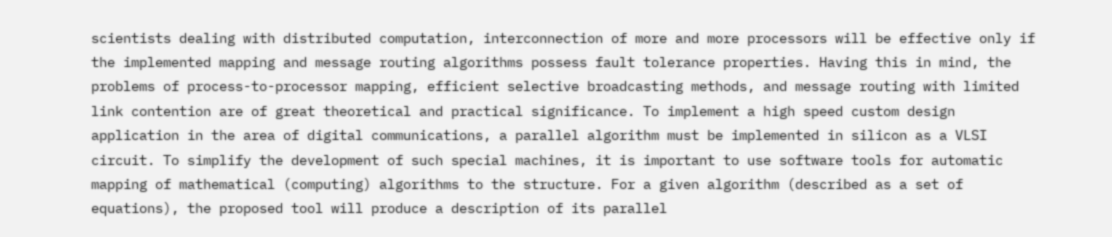scientists dealing with distributed computation, interconnection of more and more processors will be effective only if the implemented mapping and message routing algorithms possess fault tolerance properties. Having this in mind, the problems of process-to-processor mapping, efficient selective broadcasting methods, and message routing with limited link contention are of great theoretical and practical significance. To implement a high speed custom design application in the area of digital communications, a parallel algorithm must be implemented in silicon as a VLSI circuit. To simplify the development of such special machines, it is important to use software tools for automatic mapping of mathematical (computing) algorithms to the structure. For a given algorithm (described as a set of equations), the proposed tool will produce a description of its parallel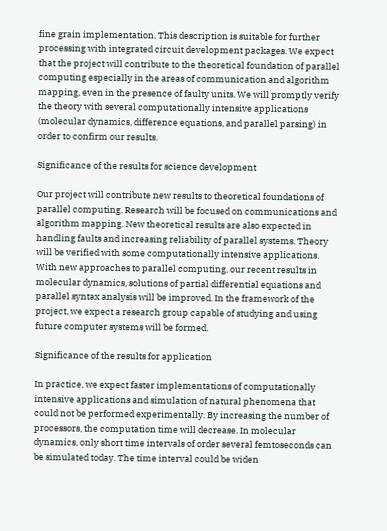fine grain implementation. This description is suitable for further processing with integrated circuit development packages. We expect that the project will contribute to the theoretical foundation of parallel computing especially in the areas of communication and algorithm mapping, even in the presence of faulty units. We will promptly verify the theory with several computationally intensive applications (molecular dynamics, difference equations, and parallel parsing) in order to confirm our results.

Significance of the results for science development

Our project will contribute new results to theoretical foundations of parallel computing. Research will be focused on communications and algorithm mapping. New theoretical results are also expected in handling faults and increasing reliability of parallel systems. Theory will be verified with some computationally intensive applications. With new approaches to parallel computing, our recent results in molecular dynamics, solutions of partial differential equations and parallel syntax analysis will be improved. In the framework of the project, we expect a research group capable of studying and using future computer systems will be formed.

Significance of the results for application

In practice, we expect faster implementations of computationally intensive applications and simulation of natural phenomena that could not be performed experimentally. By increasing the number of processors, the computation time will decrease. In molecular dynamics, only short time intervals of order several femtoseconds can be simulated today. The time interval could be widen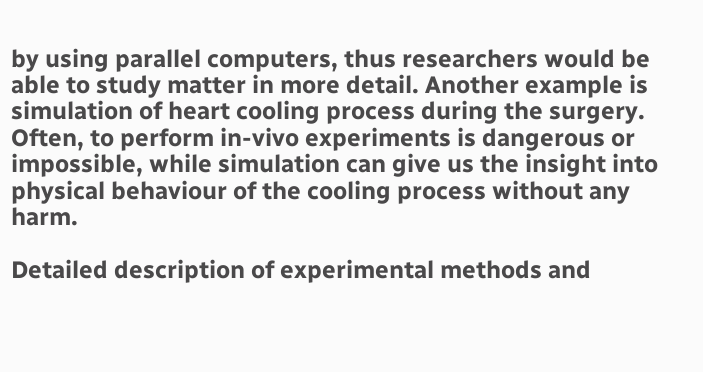by using parallel computers, thus researchers would be able to study matter in more detail. Another example is simulation of heart cooling process during the surgery. Often, to perform in-vivo experiments is dangerous or impossible, while simulation can give us the insight into physical behaviour of the cooling process without any harm.

Detailed description of experimental methods and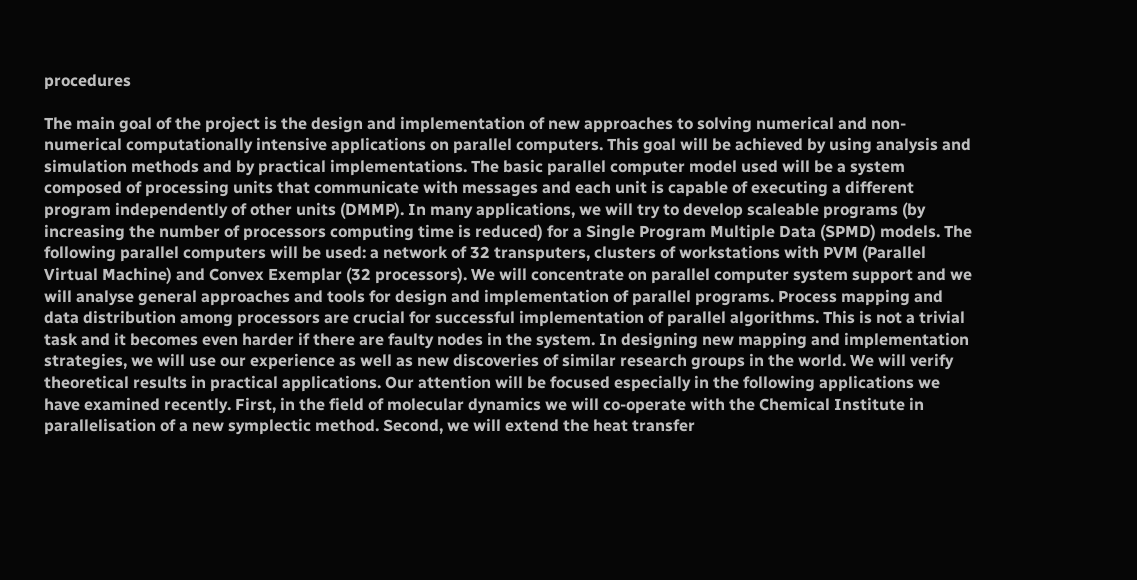procedures

The main goal of the project is the design and implementation of new approaches to solving numerical and non-numerical computationally intensive applications on parallel computers. This goal will be achieved by using analysis and simulation methods and by practical implementations. The basic parallel computer model used will be a system composed of processing units that communicate with messages and each unit is capable of executing a different program independently of other units (DMMP). In many applications, we will try to develop scaleable programs (by increasing the number of processors computing time is reduced) for a Single Program Multiple Data (SPMD) models. The following parallel computers will be used: a network of 32 transputers, clusters of workstations with PVM (Parallel Virtual Machine) and Convex Exemplar (32 processors). We will concentrate on parallel computer system support and we will analyse general approaches and tools for design and implementation of parallel programs. Process mapping and data distribution among processors are crucial for successful implementation of parallel algorithms. This is not a trivial task and it becomes even harder if there are faulty nodes in the system. In designing new mapping and implementation strategies, we will use our experience as well as new discoveries of similar research groups in the world. We will verify theoretical results in practical applications. Our attention will be focused especially in the following applications we have examined recently. First, in the field of molecular dynamics we will co-operate with the Chemical Institute in parallelisation of a new symplectic method. Second, we will extend the heat transfer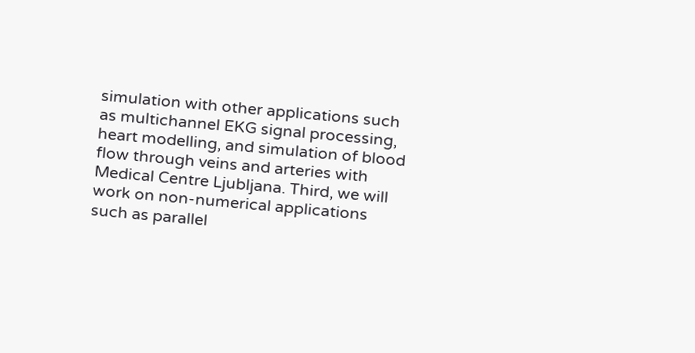simulation with other applications such as multichannel EKG signal processing, heart modelling, and simulation of blood flow through veins and arteries with Medical Centre Ljubljana. Third, we will work on non-numerical applications such as parallel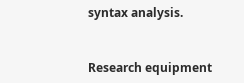syntax analysis.


Research equipment